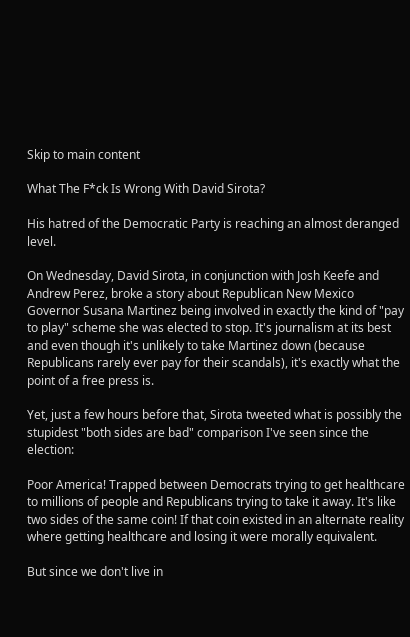Skip to main content

What The F*ck Is Wrong With David Sirota?

His hatred of the Democratic Party is reaching an almost deranged level.

On Wednesday, David Sirota, in conjunction with Josh Keefe and Andrew Perez, broke a story about Republican New Mexico Governor Susana Martinez being involved in exactly the kind of "pay to play" scheme she was elected to stop. It's journalism at its best and even though it's unlikely to take Martinez down (because Republicans rarely ever pay for their scandals), it's exactly what the point of a free press is.

Yet, just a few hours before that, Sirota tweeted what is possibly the stupidest "both sides are bad" comparison I've seen since the election:

Poor America! Trapped between Democrats trying to get healthcare to millions of people and Republicans trying to take it away. It's like two sides of the same coin! If that coin existed in an alternate reality where getting healthcare and losing it were morally equivalent.

But since we don't live in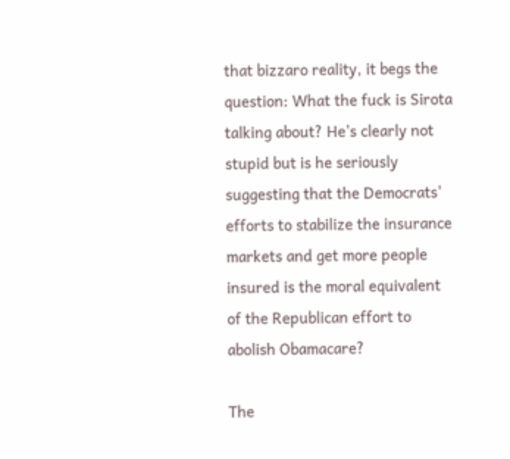that bizzaro reality, it begs the question: What the fuck is Sirota talking about? He's clearly not stupid but is he seriously suggesting that the Democrats' efforts to stabilize the insurance markets and get more people insured is the moral equivalent of the Republican effort to abolish Obamacare?

The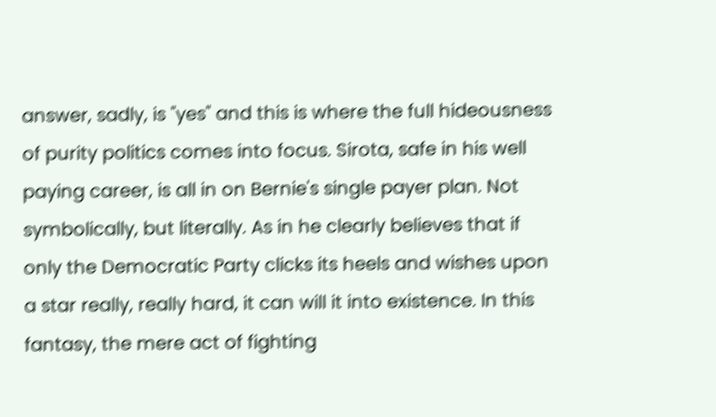answer, sadly, is "yes" and this is where the full hideousness of purity politics comes into focus. Sirota, safe in his well paying career, is all in on Bernie's single payer plan. Not symbolically, but literally. As in he clearly believes that if only the Democratic Party clicks its heels and wishes upon a star really, really hard, it can will it into existence. In this fantasy, the mere act of fighting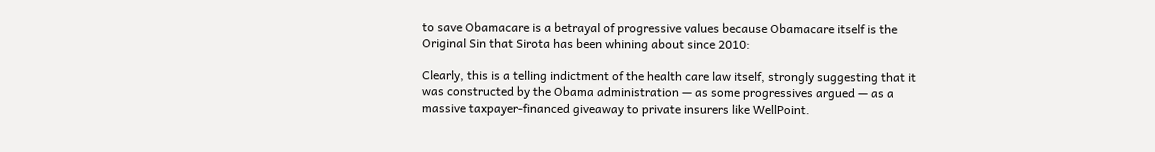to save Obamacare is a betrayal of progressive values because Obamacare itself is the Original Sin that Sirota has been whining about since 2010:

Clearly, this is a telling indictment of the health care law itself, strongly suggesting that it was constructed by the Obama administration — as some progressives argued — as a massive taxpayer-financed giveaway to private insurers like WellPoint.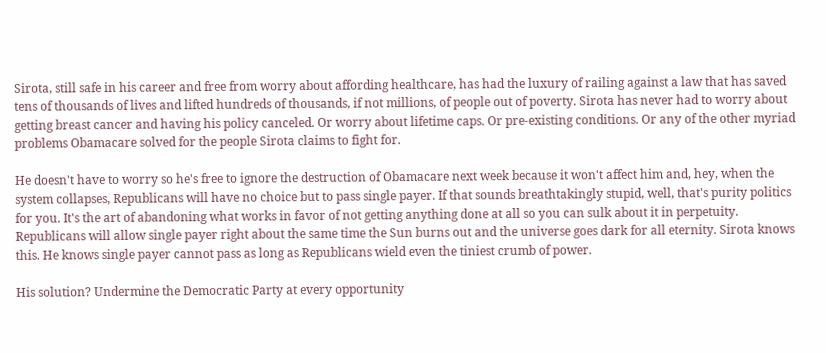Sirota, still safe in his career and free from worry about affording healthcare, has had the luxury of railing against a law that has saved tens of thousands of lives and lifted hundreds of thousands, if not millions, of people out of poverty. Sirota has never had to worry about getting breast cancer and having his policy canceled. Or worry about lifetime caps. Or pre-existing conditions. Or any of the other myriad problems Obamacare solved for the people Sirota claims to fight for.

He doesn't have to worry so he's free to ignore the destruction of Obamacare next week because it won't affect him and, hey, when the system collapses, Republicans will have no choice but to pass single payer. If that sounds breathtakingly stupid, well, that's purity politics for you. It's the art of abandoning what works in favor of not getting anything done at all so you can sulk about it in perpetuity. Republicans will allow single payer right about the same time the Sun burns out and the universe goes dark for all eternity. Sirota knows this. He knows single payer cannot pass as long as Republicans wield even the tiniest crumb of power.

His solution? Undermine the Democratic Party at every opportunity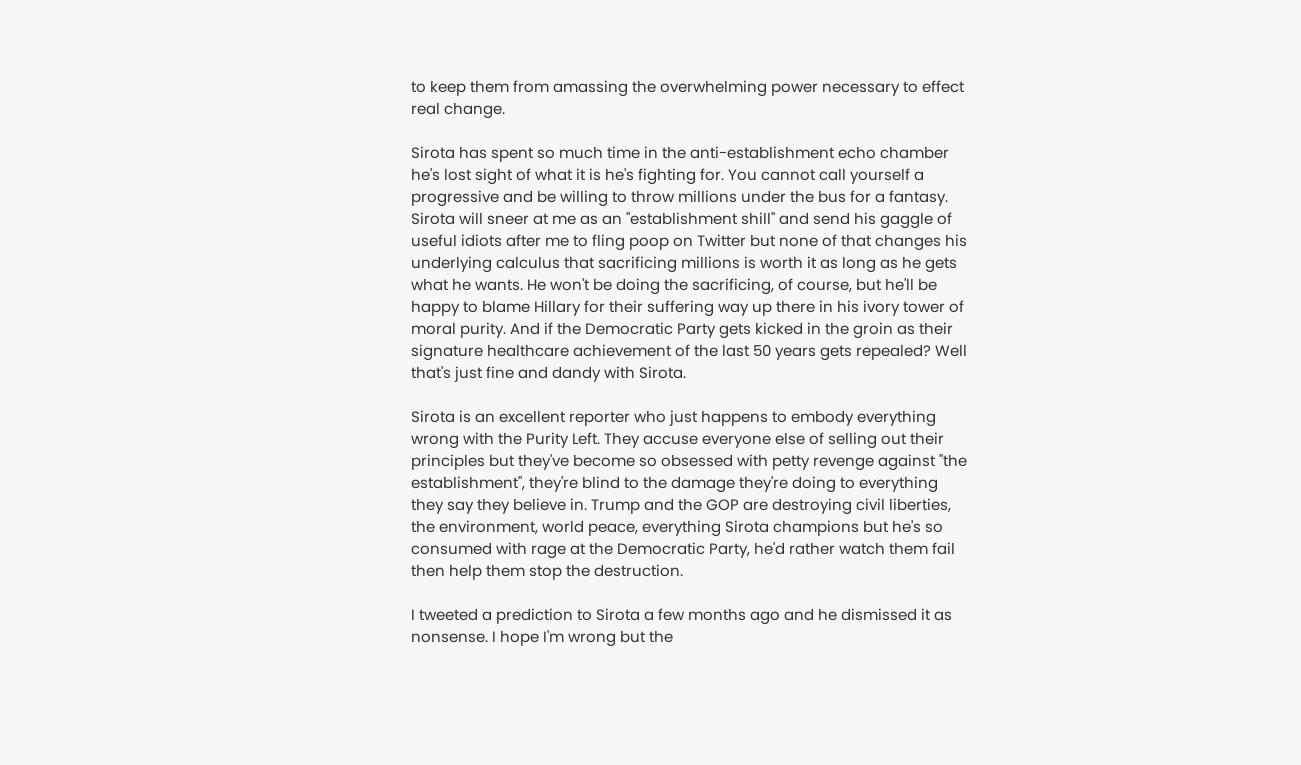to keep them from amassing the overwhelming power necessary to effect real change.

Sirota has spent so much time in the anti-establishment echo chamber he's lost sight of what it is he's fighting for. You cannot call yourself a progressive and be willing to throw millions under the bus for a fantasy. Sirota will sneer at me as an "establishment shill" and send his gaggle of useful idiots after me to fling poop on Twitter but none of that changes his underlying calculus that sacrificing millions is worth it as long as he gets what he wants. He won't be doing the sacrificing, of course, but he'll be happy to blame Hillary for their suffering way up there in his ivory tower of moral purity. And if the Democratic Party gets kicked in the groin as their signature healthcare achievement of the last 50 years gets repealed? Well that's just fine and dandy with Sirota.

Sirota is an excellent reporter who just happens to embody everything wrong with the Purity Left. They accuse everyone else of selling out their principles but they've become so obsessed with petty revenge against "the establishment", they're blind to the damage they're doing to everything they say they believe in. Trump and the GOP are destroying civil liberties, the environment, world peace, everything Sirota champions but he's so consumed with rage at the Democratic Party, he'd rather watch them fail then help them stop the destruction.

I tweeted a prediction to Sirota a few months ago and he dismissed it as nonsense. I hope I'm wrong but the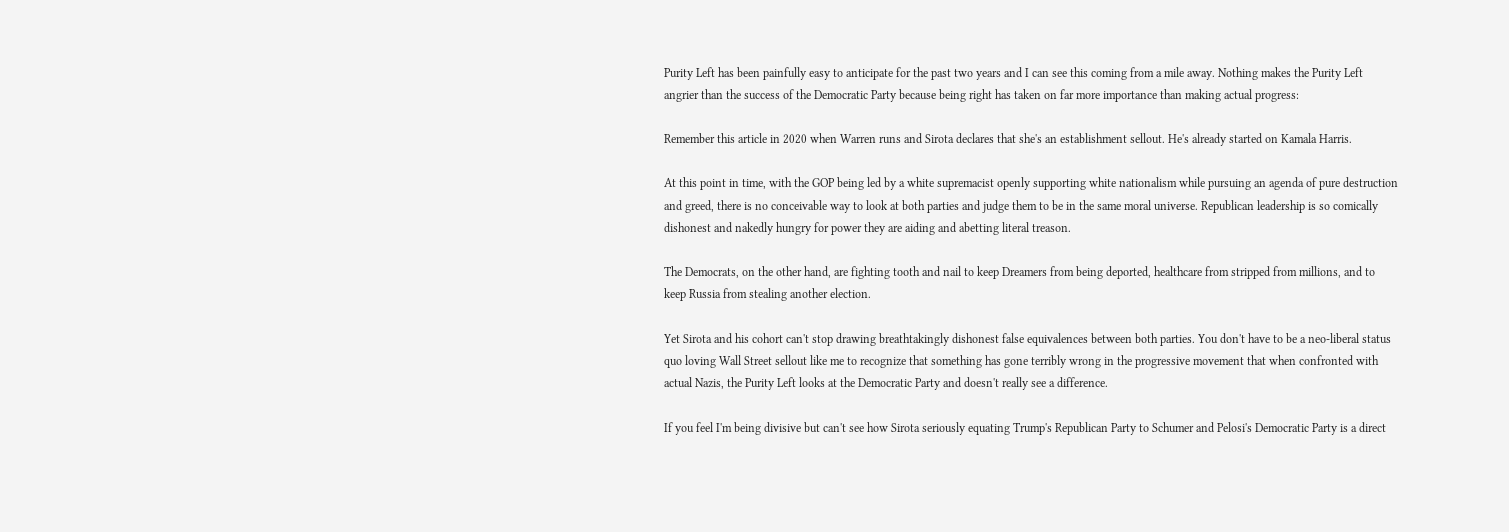Purity Left has been painfully easy to anticipate for the past two years and I can see this coming from a mile away. Nothing makes the Purity Left angrier than the success of the Democratic Party because being right has taken on far more importance than making actual progress:

Remember this article in 2020 when Warren runs and Sirota declares that she's an establishment sellout. He's already started on Kamala Harris.

At this point in time, with the GOP being led by a white supremacist openly supporting white nationalism while pursuing an agenda of pure destruction and greed, there is no conceivable way to look at both parties and judge them to be in the same moral universe. Republican leadership is so comically dishonest and nakedly hungry for power they are aiding and abetting literal treason.

The Democrats, on the other hand, are fighting tooth and nail to keep Dreamers from being deported, healthcare from stripped from millions, and to keep Russia from stealing another election.

Yet Sirota and his cohort can't stop drawing breathtakingly dishonest false equivalences between both parties. You don't have to be a neo-liberal status quo loving Wall Street sellout like me to recognize that something has gone terribly wrong in the progressive movement that when confronted with actual Nazis, the Purity Left looks at the Democratic Party and doesn't really see a difference.

If you feel I'm being divisive but can't see how Sirota seriously equating Trump's Republican Party to Schumer and Pelosi's Democratic Party is a direct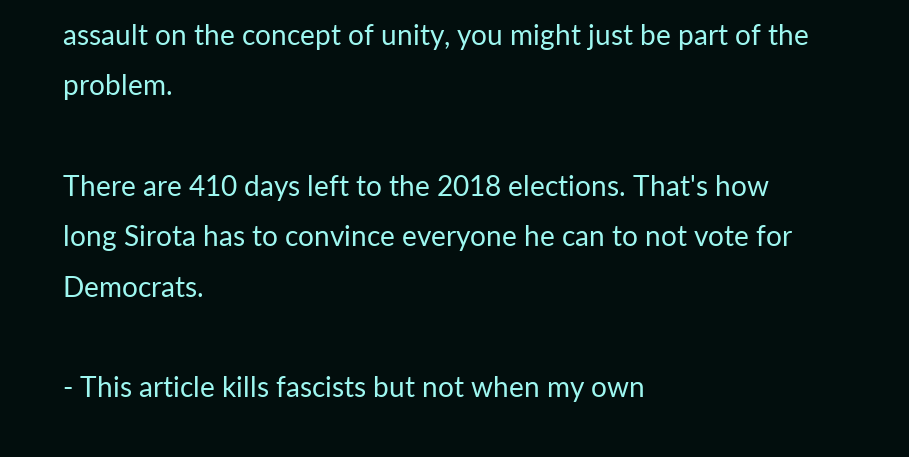assault on the concept of unity, you might just be part of the problem.

There are 410 days left to the 2018 elections. That's how long Sirota has to convince everyone he can to not vote for Democrats.

- This article kills fascists but not when my own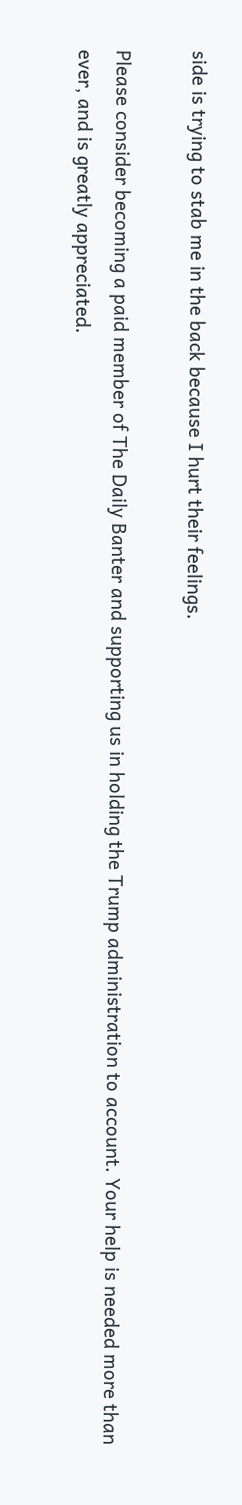side is trying to stab me in the back because I hurt their feelings.

Please consider becoming a paid member of The Daily Banter and supporting us in holding the Trump administration to account. Your help is needed more than ever, and is greatly appreciated.